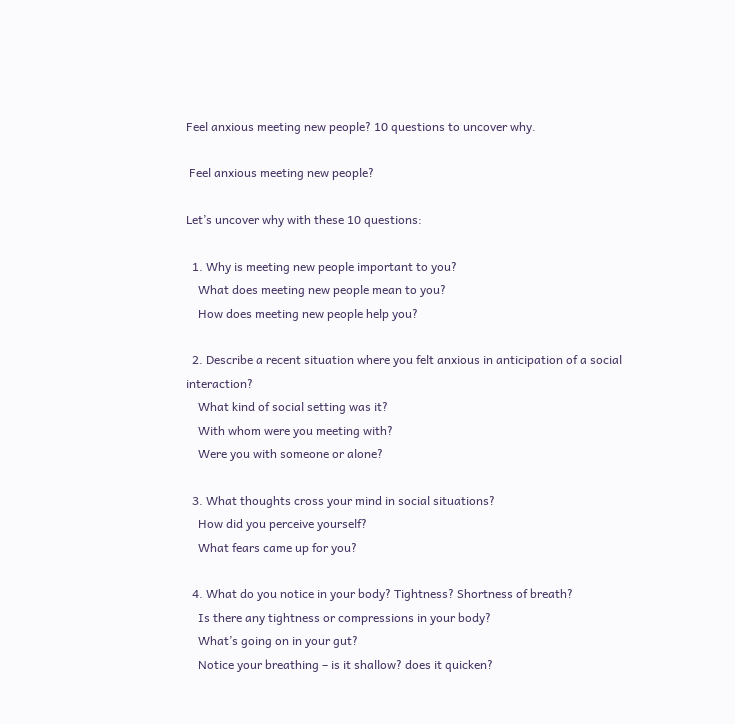Feel anxious meeting new people? 10 questions to uncover why.

 Feel anxious meeting new people?

Let’s uncover why with these 10 questions:

  1. Why is meeting new people important to you?
    What does meeting new people mean to you?
    How does meeting new people help you?

  2. Describe a recent situation where you felt anxious in anticipation of a social interaction?
    What kind of social setting was it?
    With whom were you meeting with?
    Were you with someone or alone?

  3. What thoughts cross your mind in social situations?
    How did you perceive yourself?
    What fears came up for you?

  4. What do you notice in your body? Tightness? Shortness of breath?
    Is there any tightness or compressions in your body?
    What’s going on in your gut?
    Notice your breathing – is it shallow? does it quicken?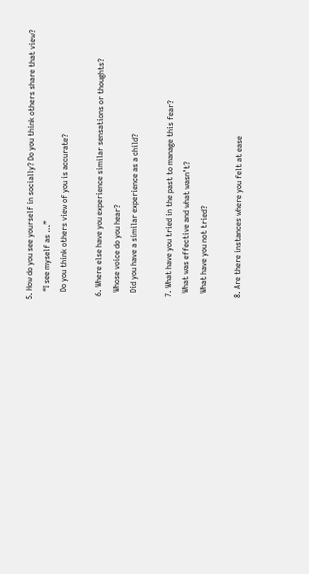5. How do you see yourself in socially? Do you think others share that view?
    “I see myself as …”
    Do you think others view of you is accurate?

  6. Where else have you experience similar sensations or thoughts?
    Whose voice do you hear?
    Did you have a similar experience as a child?

  7. What have you tried in the past to manage this fear?
    What was effective and what wasn’t?
    What have you not tried?

  8. Are there instances where you felt at ease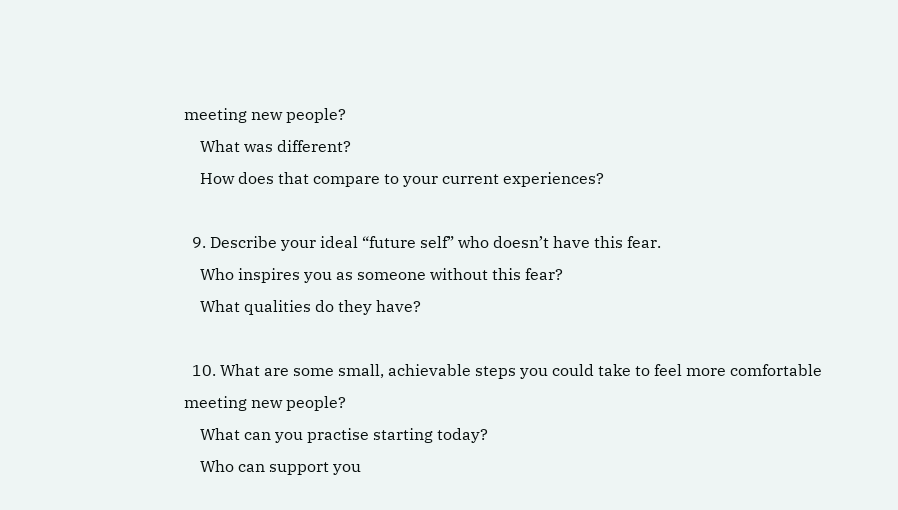meeting new people?
    What was different?
    How does that compare to your current experiences?

  9. Describe your ideal “future self” who doesn’t have this fear.
    Who inspires you as someone without this fear?
    What qualities do they have?

  10. What are some small, achievable steps you could take to feel more comfortable meeting new people?
    What can you practise starting today?
    Who can support you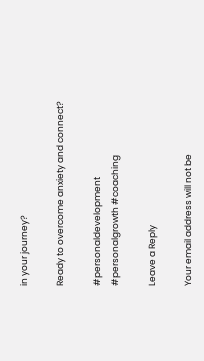in your journey?

Ready to overcome anxiety and connect?

#personaldevelopment #personalgrowth #coaching

Leave a Reply

Your email address will not be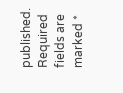published. Required fields are marked *